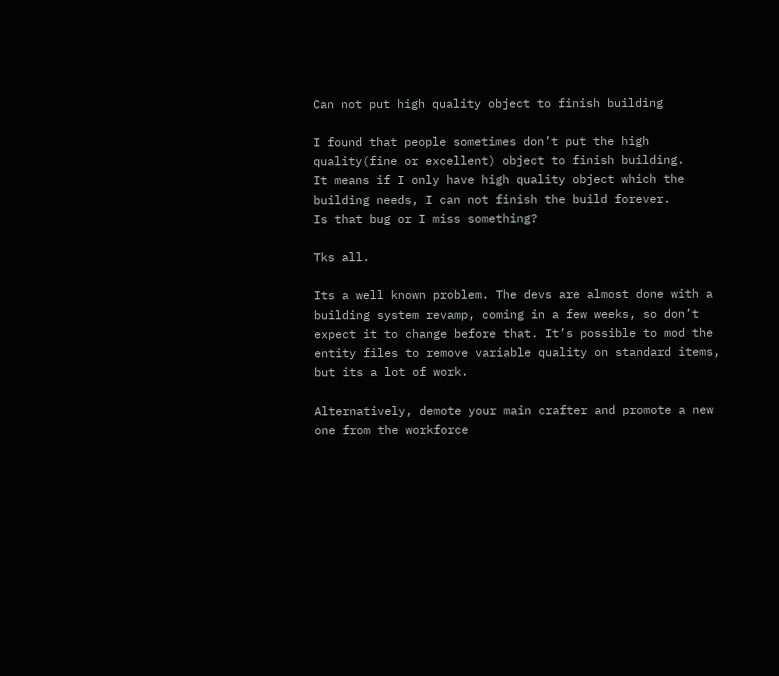Can not put high quality object to finish building

I found that people sometimes don’t put the high quality(fine or excellent) object to finish building.
It means if I only have high quality object which the building needs, I can not finish the build forever.
Is that bug or I miss something?

Tks all.

Its a well known problem. The devs are almost done with a building system revamp, coming in a few weeks, so don’t expect it to change before that. It’s possible to mod the entity files to remove variable quality on standard items, but its a lot of work.

Alternatively, demote your main crafter and promote a new one from the workforce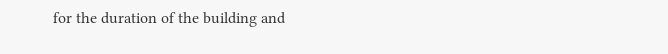for the duration of the building and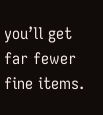you’ll get far fewer fine items.